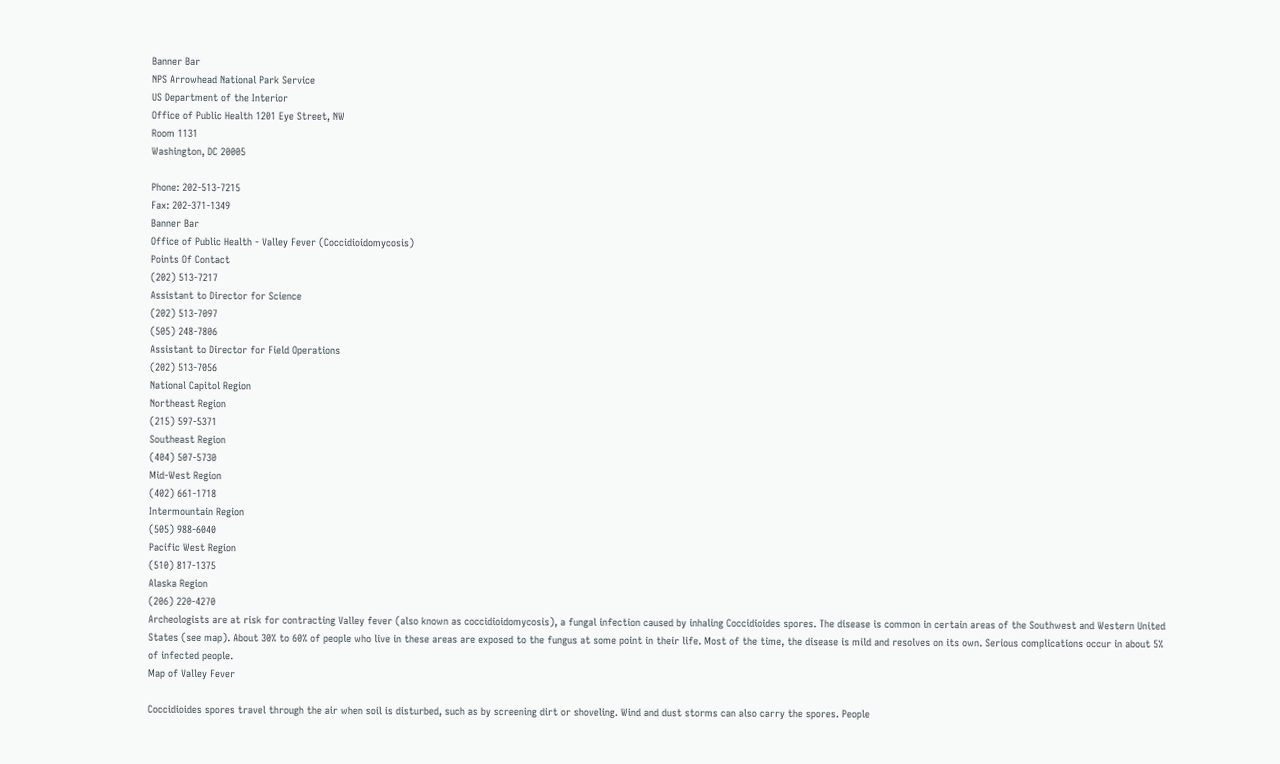Banner Bar
NPS Arrowhead National Park Service
US Department of the Interior
Office of Public Health 1201 Eye Street, NW
Room 1131
Washington, DC 20005

Phone: 202-513-7215
Fax: 202-371-1349
Banner Bar
Office of Public Health - Valley Fever (Coccidioidomycosis)
Points Of Contact
(202) 513-7217
Assistant to Director for Science
(202) 513-7097
(505) 248-7806
Assistant to Director for Field Operations
(202) 513-7056
National Capitol Region
Northeast Region
(215) 597-5371
Southeast Region
(404) 507-5730
Mid-West Region
(402) 661-1718
Intermountain Region
(505) 988-6040
Pacific West Region
(510) 817-1375
Alaska Region
(206) 220-4270
Archeologists are at risk for contracting Valley fever (also known as coccidioidomycosis), a fungal infection caused by inhaling Coccidioides spores. The disease is common in certain areas of the Southwest and Western United States (see map). About 30% to 60% of people who live in these areas are exposed to the fungus at some point in their life. Most of the time, the disease is mild and resolves on its own. Serious complications occur in about 5% of infected people.
Map of Valley Fever

Coccidioides spores travel through the air when soil is disturbed, such as by screening dirt or shoveling. Wind and dust storms can also carry the spores. People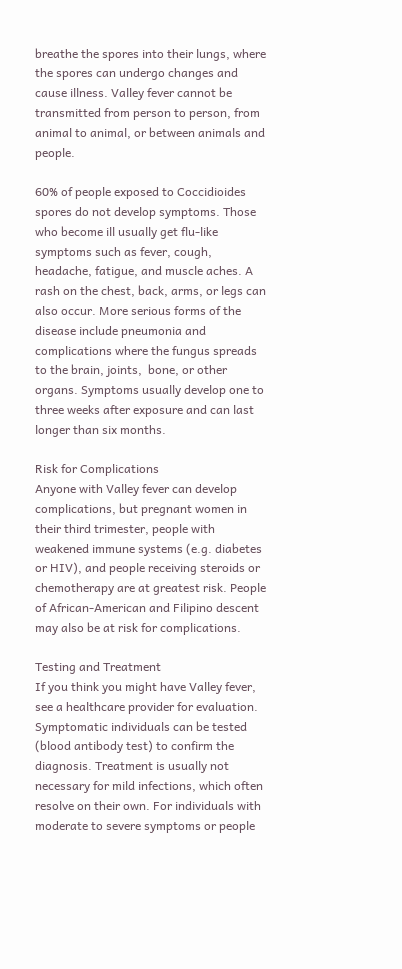breathe the spores into their lungs, where the spores can undergo changes and cause illness. Valley fever cannot be transmitted from person to person, from animal to animal, or between animals and people.

60% of people exposed to Coccidioides spores do not develop symptoms. Those who become ill usually get flu-like symptoms such as fever, cough, headache, fatigue, and muscle aches. A rash on the chest, back, arms, or legs can also occur. More serious forms of the disease include pneumonia and complications where the fungus spreads to the brain, joints,  bone, or other organs. Symptoms usually develop one to three weeks after exposure and can last longer than six months.

Risk for Complications
Anyone with Valley fever can develop complications, but pregnant women in their third trimester, people with weakened immune systems (e.g. diabetes or HIV), and people receiving steroids or chemotherapy are at greatest risk. People of African-American and Filipino descent may also be at risk for complications.

Testing and Treatment
If you think you might have Valley fever, see a healthcare provider for evaluation. Symptomatic individuals can be tested (blood antibody test) to confirm the diagnosis. Treatment is usually not necessary for mild infections, which often resolve on their own. For individuals with moderate to severe symptoms or people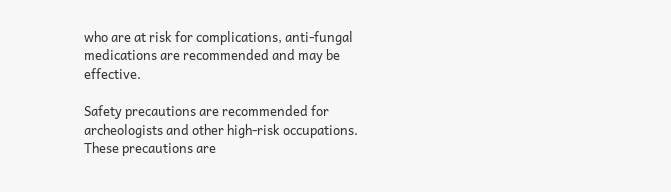who are at risk for complications, anti-fungal medications are recommended and may be effective.

Safety precautions are recommended for archeologists and other high-risk occupations. These precautions are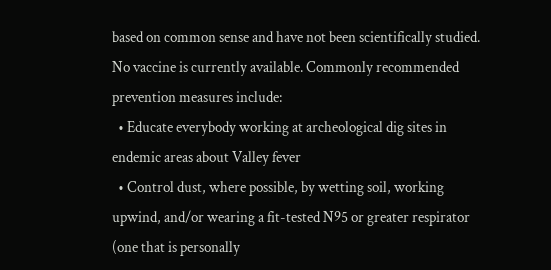based on common sense and have not been scientifically studied. No vaccine is currently available. Commonly recommended prevention measures include:
  • Educate everybody working at archeological dig sites in endemic areas about Valley fever
  • Control dust, where possible, by wetting soil, working upwind, and/or wearing a fit-tested N95 or greater respirator (one that is personally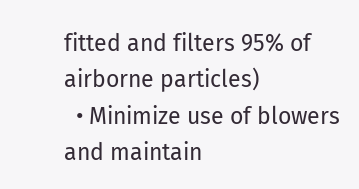fitted and filters 95% of airborne particles)
  • Minimize use of blowers and maintain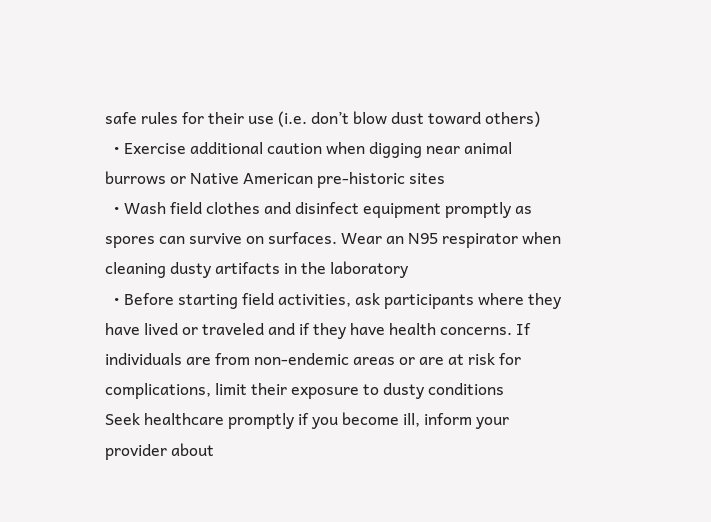safe rules for their use (i.e. don’t blow dust toward others)
  • Exercise additional caution when digging near animal burrows or Native American pre-historic sites
  • Wash field clothes and disinfect equipment promptly as spores can survive on surfaces. Wear an N95 respirator when cleaning dusty artifacts in the laboratory
  • Before starting field activities, ask participants where they have lived or traveled and if they have health concerns. If individuals are from non-endemic areas or are at risk for complications, limit their exposure to dusty conditions
Seek healthcare promptly if you become ill, inform your provider about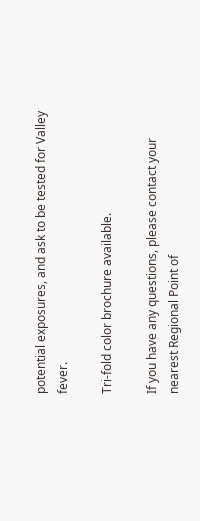potential exposures, and ask to be tested for Valley fever.

Tri-fold color brochure available.

If you have any questions, please contact your nearest Regional Point of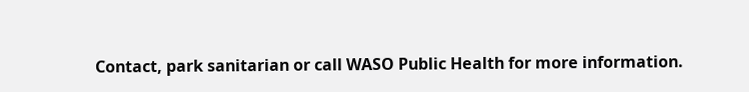Contact, park sanitarian or call WASO Public Health for more information.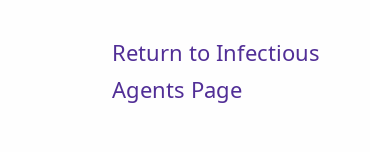Return to Infectious Agents Page